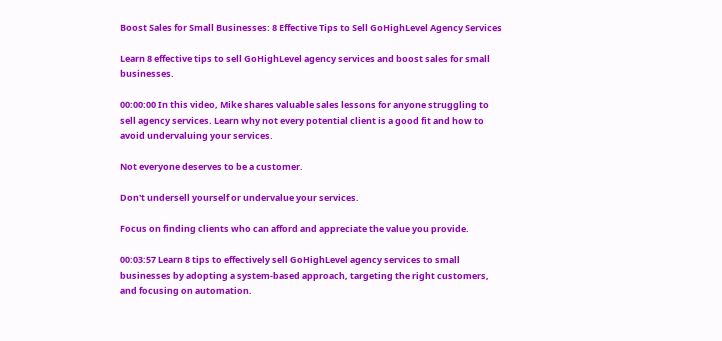Boost Sales for Small Businesses: 8 Effective Tips to Sell GoHighLevel Agency Services

Learn 8 effective tips to sell GoHighLevel agency services and boost sales for small businesses.

00:00:00 In this video, Mike shares valuable sales lessons for anyone struggling to sell agency services. Learn why not every potential client is a good fit and how to avoid undervaluing your services.

Not everyone deserves to be a customer.

Don't undersell yourself or undervalue your services.

Focus on finding clients who can afford and appreciate the value you provide.

00:03:57 Learn 8 tips to effectively sell GoHighLevel agency services to small businesses by adopting a system-based approach, targeting the right customers, and focusing on automation.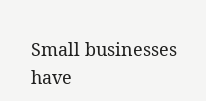Small businesses have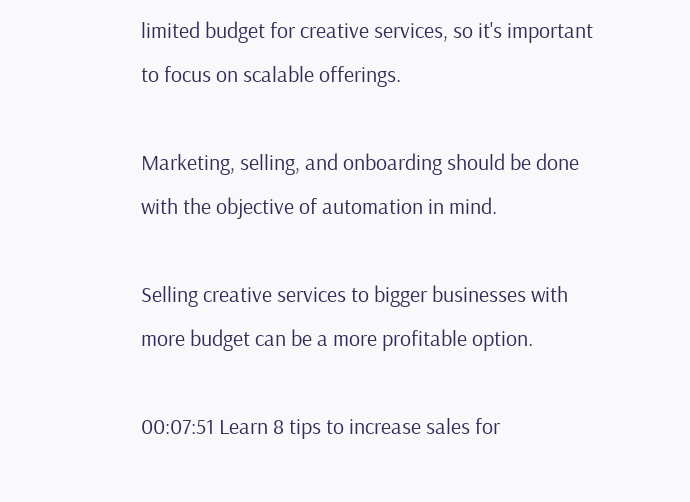limited budget for creative services, so it's important to focus on scalable offerings.

Marketing, selling, and onboarding should be done with the objective of automation in mind.

Selling creative services to bigger businesses with more budget can be a more profitable option.

00:07:51 Learn 8 tips to increase sales for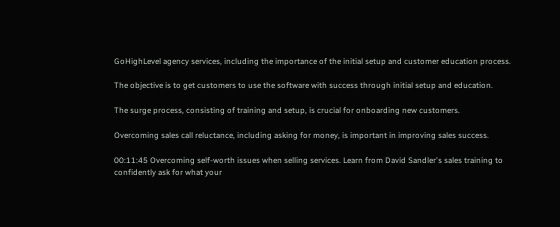GoHighLevel agency services, including the importance of the initial setup and customer education process.

The objective is to get customers to use the software with success through initial setup and education.

The surge process, consisting of training and setup, is crucial for onboarding new customers.

Overcoming sales call reluctance, including asking for money, is important in improving sales success.

00:11:45 Overcoming self-worth issues when selling services. Learn from David Sandler's sales training to confidently ask for what your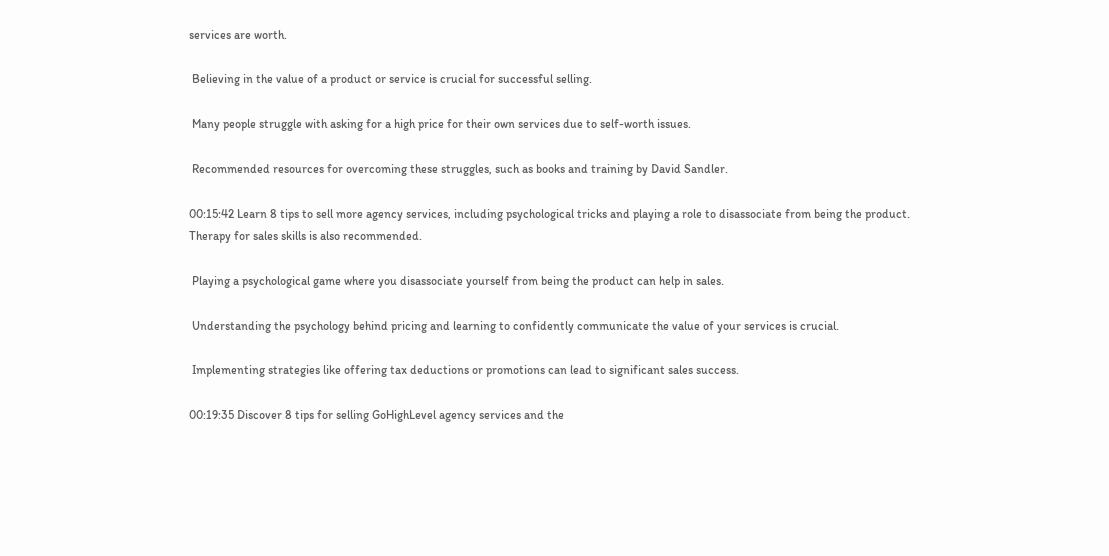services are worth.

 Believing in the value of a product or service is crucial for successful selling.

 Many people struggle with asking for a high price for their own services due to self-worth issues.

 Recommended resources for overcoming these struggles, such as books and training by David Sandler.

00:15:42 Learn 8 tips to sell more agency services, including psychological tricks and playing a role to disassociate from being the product. Therapy for sales skills is also recommended.

 Playing a psychological game where you disassociate yourself from being the product can help in sales.

 Understanding the psychology behind pricing and learning to confidently communicate the value of your services is crucial.

 Implementing strategies like offering tax deductions or promotions can lead to significant sales success.

00:19:35 Discover 8 tips for selling GoHighLevel agency services and the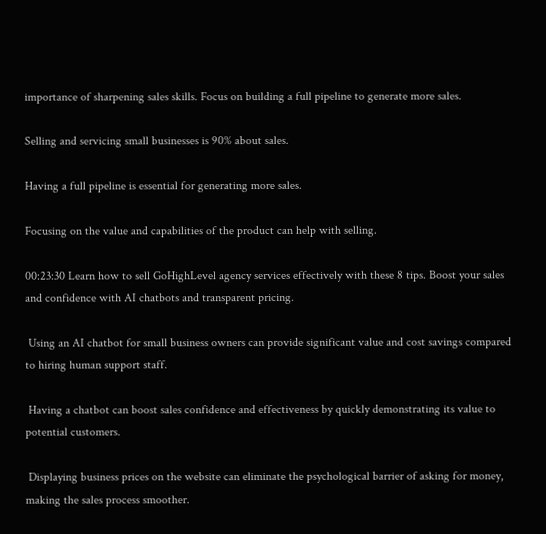importance of sharpening sales skills. Focus on building a full pipeline to generate more sales.

Selling and servicing small businesses is 90% about sales.

Having a full pipeline is essential for generating more sales.

Focusing on the value and capabilities of the product can help with selling.

00:23:30 Learn how to sell GoHighLevel agency services effectively with these 8 tips. Boost your sales and confidence with AI chatbots and transparent pricing.

 Using an AI chatbot for small business owners can provide significant value and cost savings compared to hiring human support staff.

 Having a chatbot can boost sales confidence and effectiveness by quickly demonstrating its value to potential customers.

 Displaying business prices on the website can eliminate the psychological barrier of asking for money, making the sales process smoother.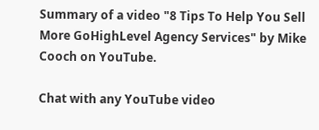Summary of a video "8 Tips To Help You Sell More GoHighLevel Agency Services" by Mike Cooch on YouTube.

Chat with any YouTube video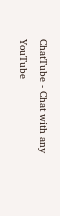ChatTube - Chat with any YouTube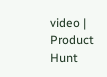video | Product Hunt